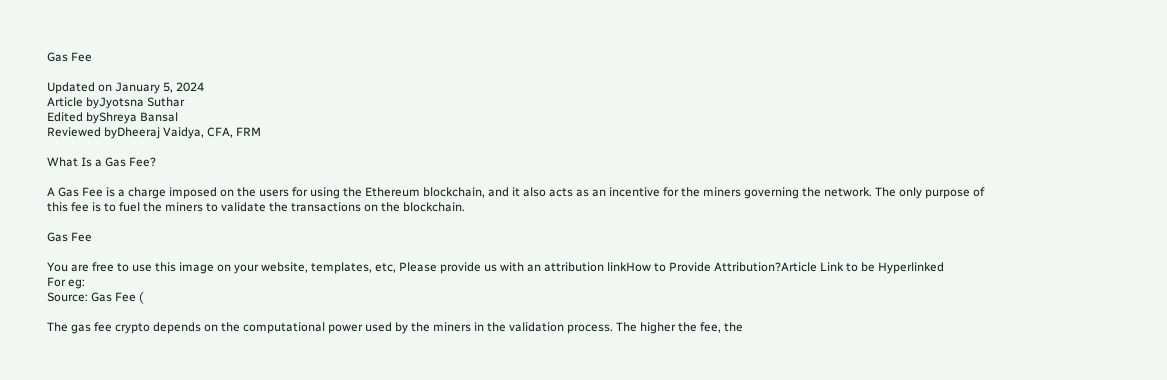Gas Fee

Updated on January 5, 2024
Article byJyotsna Suthar
Edited byShreya Bansal
Reviewed byDheeraj Vaidya, CFA, FRM

What Is a Gas Fee?

A Gas Fee is a charge imposed on the users for using the Ethereum blockchain, and it also acts as an incentive for the miners governing the network. The only purpose of this fee is to fuel the miners to validate the transactions on the blockchain.

Gas Fee

You are free to use this image on your website, templates, etc, Please provide us with an attribution linkHow to Provide Attribution?Article Link to be Hyperlinked
For eg:
Source: Gas Fee (

The gas fee crypto depends on the computational power used by the miners in the validation process. The higher the fee, the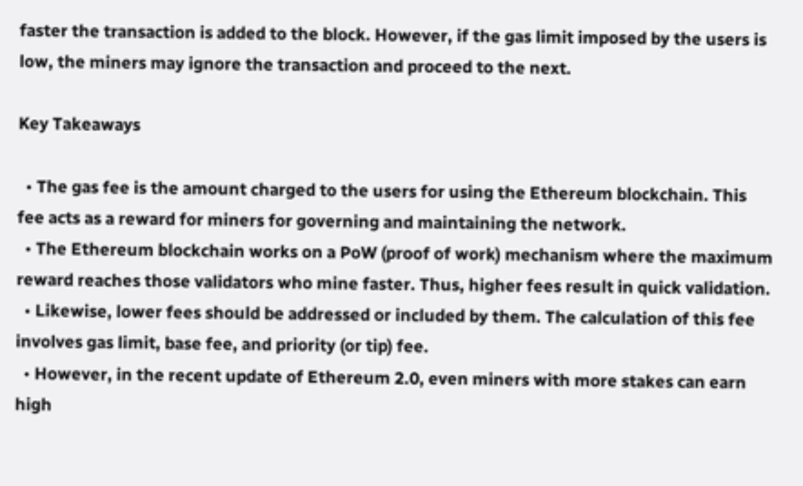faster the transaction is added to the block. However, if the gas limit imposed by the users is low, the miners may ignore the transaction and proceed to the next.

Key Takeaways

  • The gas fee is the amount charged to the users for using the Ethereum blockchain. This fee acts as a reward for miners for governing and maintaining the network.
  • The Ethereum blockchain works on a PoW (proof of work) mechanism where the maximum reward reaches those validators who mine faster. Thus, higher fees result in quick validation.
  • Likewise, lower fees should be addressed or included by them. The calculation of this fee involves gas limit, base fee, and priority (or tip) fee.
  • However, in the recent update of Ethereum 2.0, even miners with more stakes can earn high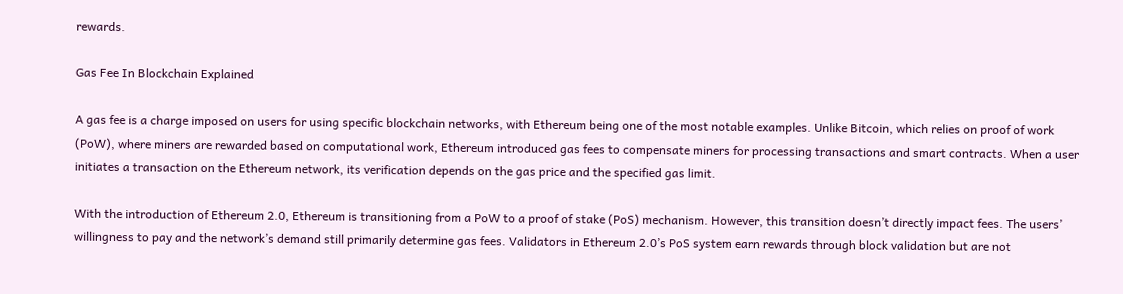rewards.

Gas Fee In Blockchain Explained

A gas fee is a charge imposed on users for using specific blockchain networks, with Ethereum being one of the most notable examples. Unlike Bitcoin, which relies on proof of work (PoW), where miners are rewarded based on computational work, Ethereum introduced gas fees to compensate miners for processing transactions and smart contracts. When a user initiates a transaction on the Ethereum network, its verification depends on the gas price and the specified gas limit.

With the introduction of Ethereum 2.0, Ethereum is transitioning from a PoW to a proof of stake (PoS) mechanism. However, this transition doesn’t directly impact fees. The users’ willingness to pay and the network’s demand still primarily determine gas fees. Validators in Ethereum 2.0’s PoS system earn rewards through block validation but are not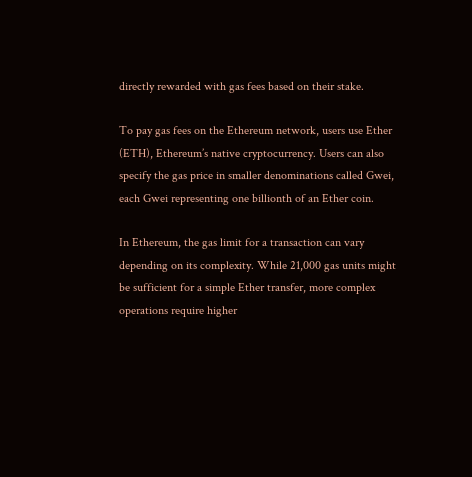directly rewarded with gas fees based on their stake.

To pay gas fees on the Ethereum network, users use Ether (ETH), Ethereum’s native cryptocurrency. Users can also specify the gas price in smaller denominations called Gwei, each Gwei representing one billionth of an Ether coin.

In Ethereum, the gas limit for a transaction can vary depending on its complexity. While 21,000 gas units might be sufficient for a simple Ether transfer, more complex operations require higher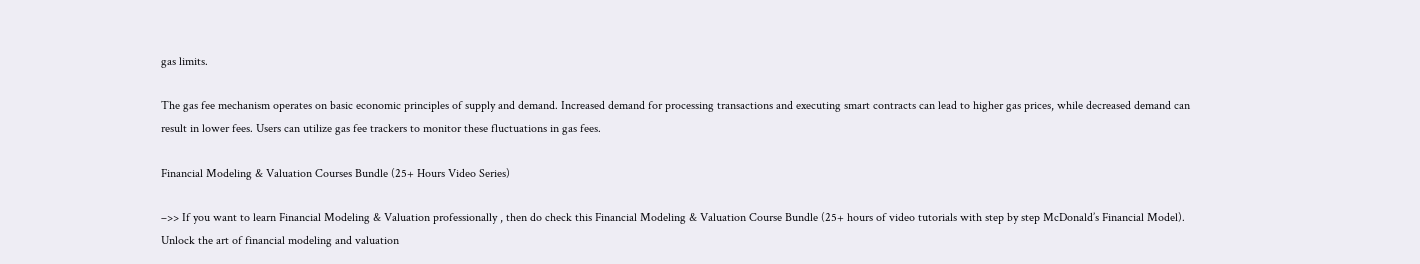gas limits.

The gas fee mechanism operates on basic economic principles of supply and demand. Increased demand for processing transactions and executing smart contracts can lead to higher gas prices, while decreased demand can result in lower fees. Users can utilize gas fee trackers to monitor these fluctuations in gas fees.

Financial Modeling & Valuation Courses Bundle (25+ Hours Video Series)

–>> If you want to learn Financial Modeling & Valuation professionally , then do check this Financial Modeling & Valuation Course Bundle (25+ hours of video tutorials with step by step McDonald’s Financial Model). Unlock the art of financial modeling and valuation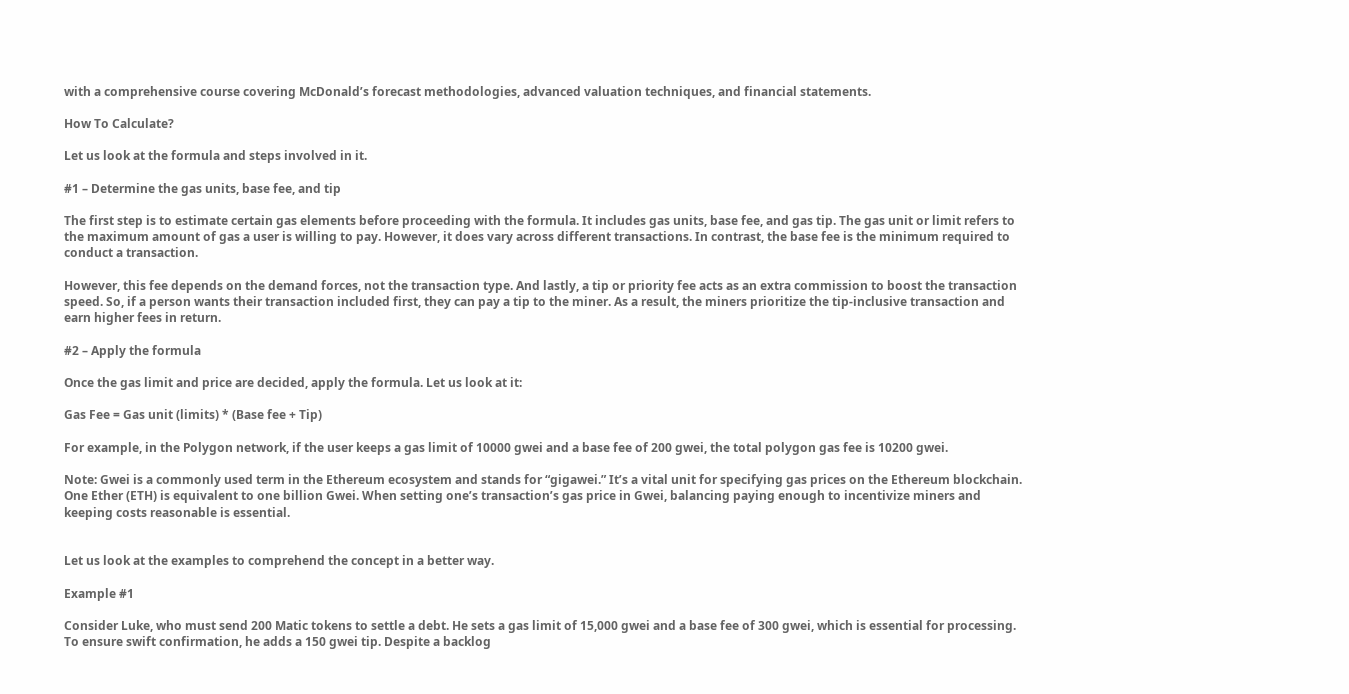with a comprehensive course covering McDonald’s forecast methodologies, advanced valuation techniques, and financial statements.

How To Calculate?

Let us look at the formula and steps involved in it.

#1 – Determine the gas units, base fee, and tip

The first step is to estimate certain gas elements before proceeding with the formula. It includes gas units, base fee, and gas tip. The gas unit or limit refers to the maximum amount of gas a user is willing to pay. However, it does vary across different transactions. In contrast, the base fee is the minimum required to conduct a transaction.

However, this fee depends on the demand forces, not the transaction type. And lastly, a tip or priority fee acts as an extra commission to boost the transaction speed. So, if a person wants their transaction included first, they can pay a tip to the miner. As a result, the miners prioritize the tip-inclusive transaction and earn higher fees in return.

#2 – Apply the formula

Once the gas limit and price are decided, apply the formula. Let us look at it:

Gas Fee = Gas unit (limits) * (Base fee + Tip)

For example, in the Polygon network, if the user keeps a gas limit of 10000 gwei and a base fee of 200 gwei, the total polygon gas fee is 10200 gwei.

Note: Gwei is a commonly used term in the Ethereum ecosystem and stands for “gigawei.” It’s a vital unit for specifying gas prices on the Ethereum blockchain. One Ether (ETH) is equivalent to one billion Gwei. When setting one’s transaction’s gas price in Gwei, balancing paying enough to incentivize miners and keeping costs reasonable is essential.


Let us look at the examples to comprehend the concept in a better way.

Example #1

Consider Luke, who must send 200 Matic tokens to settle a debt. He sets a gas limit of 15,000 gwei and a base fee of 300 gwei, which is essential for processing. To ensure swift confirmation, he adds a 150 gwei tip. Despite a backlog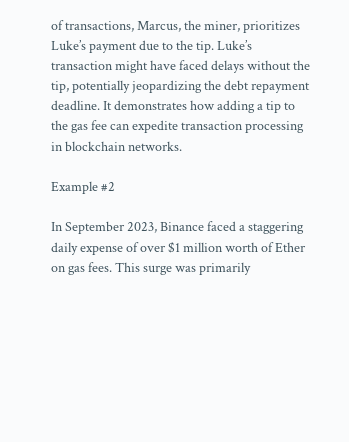of transactions, Marcus, the miner, prioritizes Luke’s payment due to the tip. Luke’s transaction might have faced delays without the tip, potentially jeopardizing the debt repayment deadline. It demonstrates how adding a tip to the gas fee can expedite transaction processing in blockchain networks.

Example #2

In September 2023, Binance faced a staggering daily expense of over $1 million worth of Ether on gas fees. This surge was primarily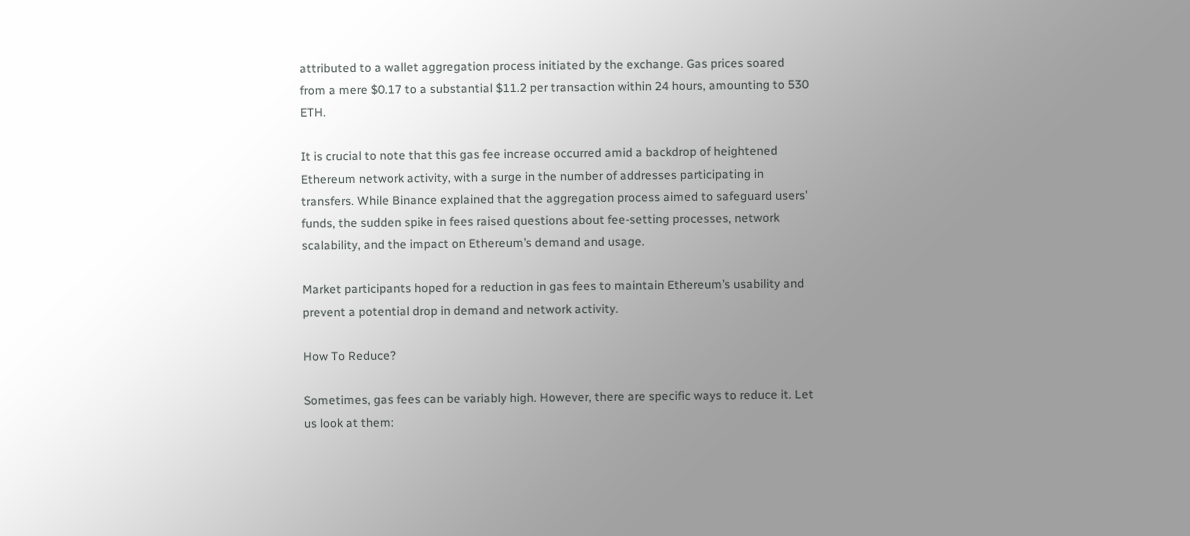attributed to a wallet aggregation process initiated by the exchange. Gas prices soared from a mere $0.17 to a substantial $11.2 per transaction within 24 hours, amounting to 530 ETH.

It is crucial to note that this gas fee increase occurred amid a backdrop of heightened Ethereum network activity, with a surge in the number of addresses participating in transfers. While Binance explained that the aggregation process aimed to safeguard users’ funds, the sudden spike in fees raised questions about fee-setting processes, network scalability, and the impact on Ethereum’s demand and usage.

Market participants hoped for a reduction in gas fees to maintain Ethereum’s usability and prevent a potential drop in demand and network activity.

How To Reduce?

Sometimes, gas fees can be variably high. However, there are specific ways to reduce it. Let us look at them: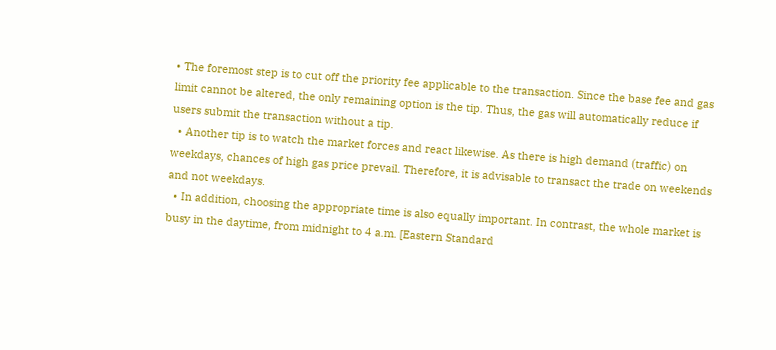• The foremost step is to cut off the priority fee applicable to the transaction. Since the base fee and gas limit cannot be altered, the only remaining option is the tip. Thus, the gas will automatically reduce if users submit the transaction without a tip.
  • Another tip is to watch the market forces and react likewise. As there is high demand (traffic) on weekdays, chances of high gas price prevail. Therefore, it is advisable to transact the trade on weekends and not weekdays.
  • In addition, choosing the appropriate time is also equally important. In contrast, the whole market is busy in the daytime, from midnight to 4 a.m. [Eastern Standard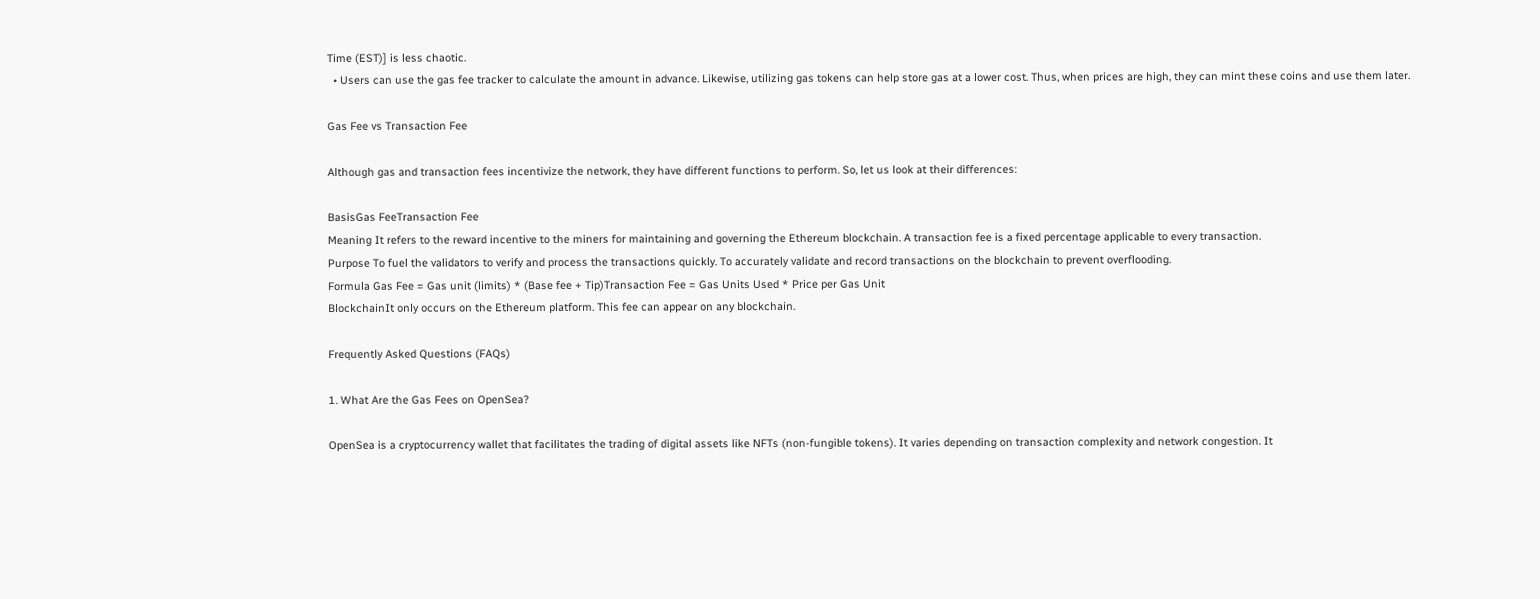Time (EST)] is less chaotic.
  • Users can use the gas fee tracker to calculate the amount in advance. Likewise, utilizing gas tokens can help store gas at a lower cost. Thus, when prices are high, they can mint these coins and use them later.

Gas Fee vs Transaction Fee

Although gas and transaction fees incentivize the network, they have different functions to perform. So, let us look at their differences:

BasisGas FeeTransaction Fee
Meaning It refers to the reward incentive to the miners for maintaining and governing the Ethereum blockchain. A transaction fee is a fixed percentage applicable to every transaction.
Purpose To fuel the validators to verify and process the transactions quickly. To accurately validate and record transactions on the blockchain to prevent overflooding.
Formula Gas Fee = Gas unit (limits) * (Base fee + Tip)Transaction Fee = Gas Units Used * Price per Gas Unit
BlockchainIt only occurs on the Ethereum platform. This fee can appear on any blockchain.

Frequently Asked Questions (FAQs)

1. What Are the Gas Fees on OpenSea?

OpenSea is a cryptocurrency wallet that facilitates the trading of digital assets like NFTs (non-fungible tokens). It varies depending on transaction complexity and network congestion. It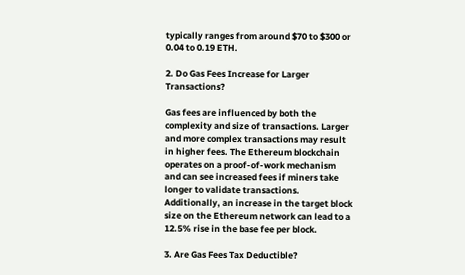typically ranges from around $70 to $300 or 0.04 to 0.19 ETH.

2. Do Gas Fees Increase for Larger Transactions?

Gas fees are influenced by both the complexity and size of transactions. Larger and more complex transactions may result in higher fees. The Ethereum blockchain operates on a proof-of-work mechanism and can see increased fees if miners take longer to validate transactions. Additionally, an increase in the target block size on the Ethereum network can lead to a 12.5% rise in the base fee per block.

3. Are Gas Fees Tax Deductible?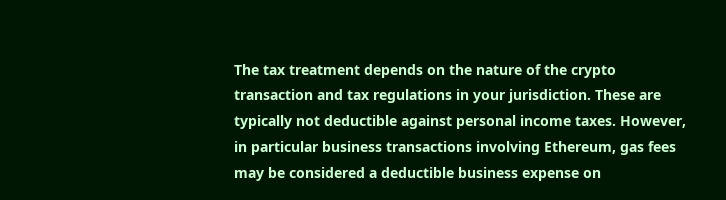The tax treatment depends on the nature of the crypto transaction and tax regulations in your jurisdiction. These are typically not deductible against personal income taxes. However, in particular business transactions involving Ethereum, gas fees may be considered a deductible business expense on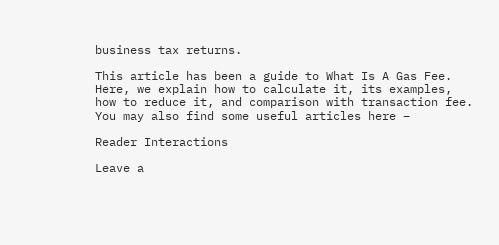business tax returns.

This article has been a guide to What Is A Gas Fee. Here, we explain how to calculate it, its examples, how to reduce it, and comparison with transaction fee. You may also find some useful articles here –

Reader Interactions

Leave a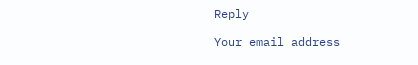Reply

Your email address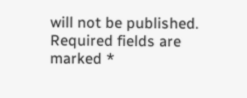will not be published. Required fields are marked *